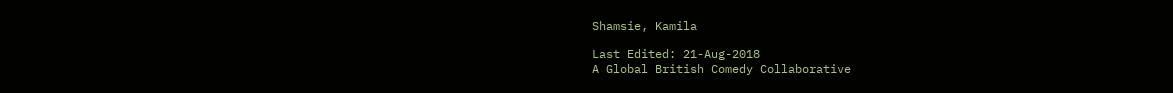Shamsie, Kamila

Last Edited: 21-Aug-2018
A Global British Comedy Collaborative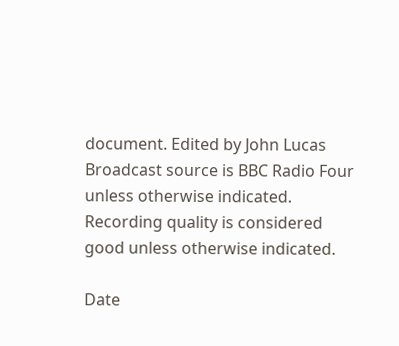document. Edited by John Lucas
Broadcast source is BBC Radio Four unless otherwise indicated. Recording quality is considered good unless otherwise indicated.

Date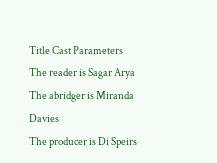Title Cast Parameters
The reader is Sagar Arya
The abridger is Miranda Davies
The producer is Di Speirs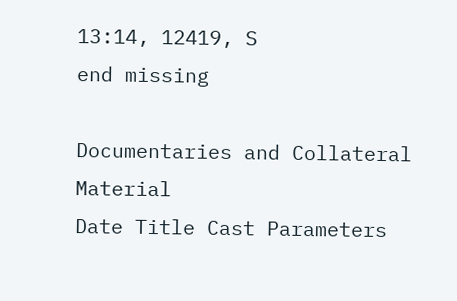13:14, 12419, S
end missing

Documentaries and Collateral Material
Date Title Cast Parameters